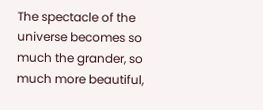The spectacle of the universe becomes so much the grander, so much more beautiful,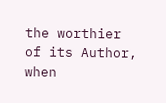the worthier of its Author, when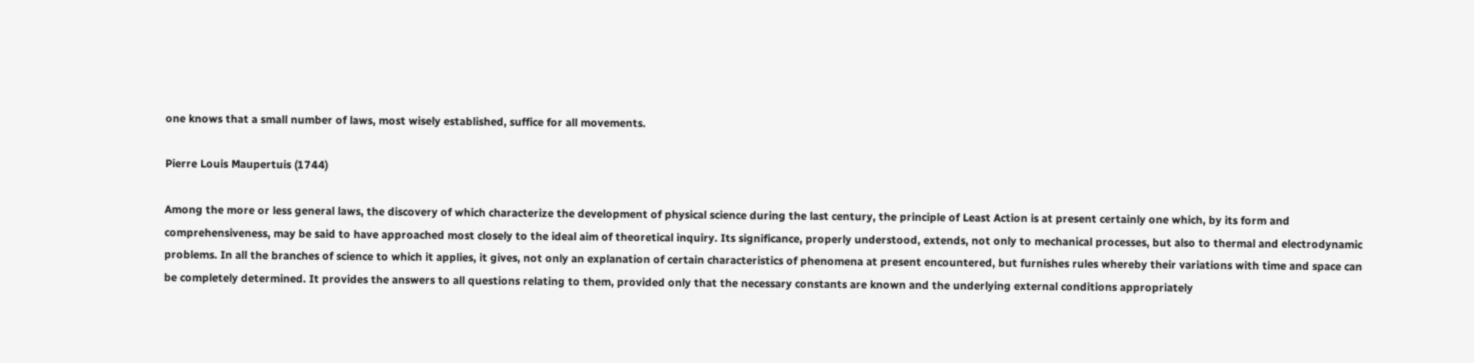one knows that a small number of laws, most wisely established, suffice for all movements.

Pierre Louis Maupertuis (1744)

Among the more or less general laws, the discovery of which characterize the development of physical science during the last century, the principle of Least Action is at present certainly one which, by its form and comprehensiveness, may be said to have approached most closely to the ideal aim of theoretical inquiry. Its significance, properly understood, extends, not only to mechanical processes, but also to thermal and electrodynamic problems. In all the branches of science to which it applies, it gives, not only an explanation of certain characteristics of phenomena at present encountered, but furnishes rules whereby their variations with time and space can be completely determined. It provides the answers to all questions relating to them, provided only that the necessary constants are known and the underlying external conditions appropriately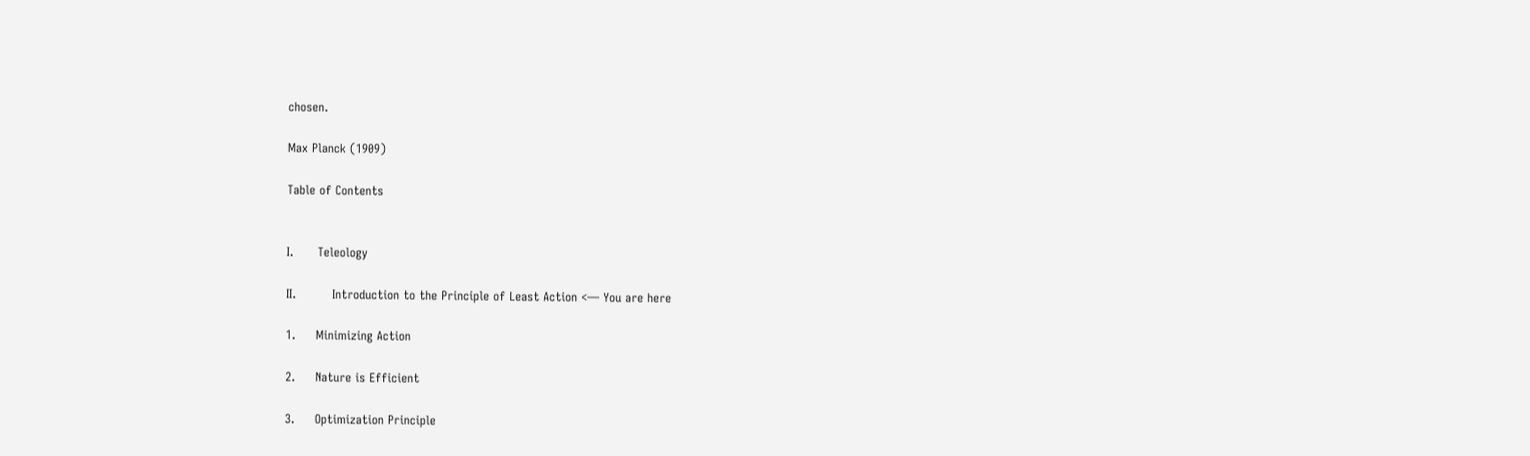chosen.

Max Planck (1909)

Table of Contents


I.      Teleology

II.         Introduction to the Principle of Least Action <— You are here

1.     Minimizing Action

2.     Nature is Efficient

3.     Optimization Principle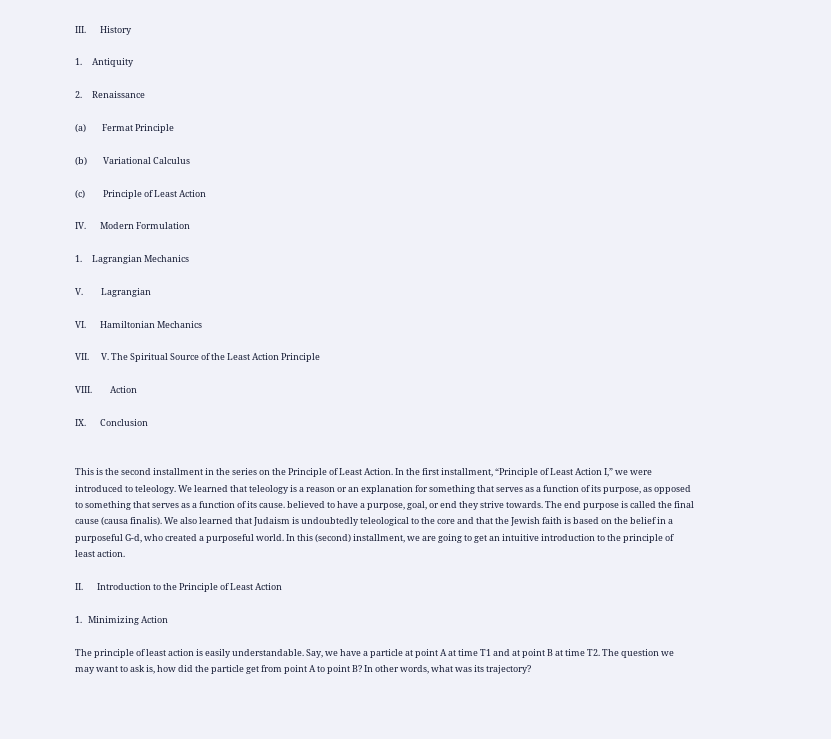III.       History

1.     Antiquity

2.     Renaissance

(a)        Fermat Principle

(b)        Variational Calculus

(c)         Principle of Least Action

IV.       Modern Formulation

1.     Lagrangian Mechanics

V.         Lagrangian

VI.       Hamiltonian Mechanics

VII.      V. The Spiritual Source of the Least Action Principle

VIII.         Action

IX.       Conclusion


This is the second installment in the series on the Principle of Least Action. In the first installment, “Principle of Least Action I,” we were introduced to teleology. We learned that teleology is a reason or an explanation for something that serves as a function of its purpose, as opposed to something that serves as a function of its cause. believed to have a purpose, goal, or end they strive towards. The end purpose is called the final cause (causa finalis). We also learned that Judaism is undoubtedly teleological to the core and that the Jewish faith is based on the belief in a purposeful G‑d, who created a purposeful world. In this (second) installment, we are going to get an intuitive introduction to the principle of least action.

II.       Introduction to the Principle of Least Action

1.   Minimizing Action

The principle of least action is easily understandable. Say, we have a particle at point A at time T1 and at point B at time T2. The question we may want to ask is, how did the particle get from point A to point B? In other words, what was its trajectory?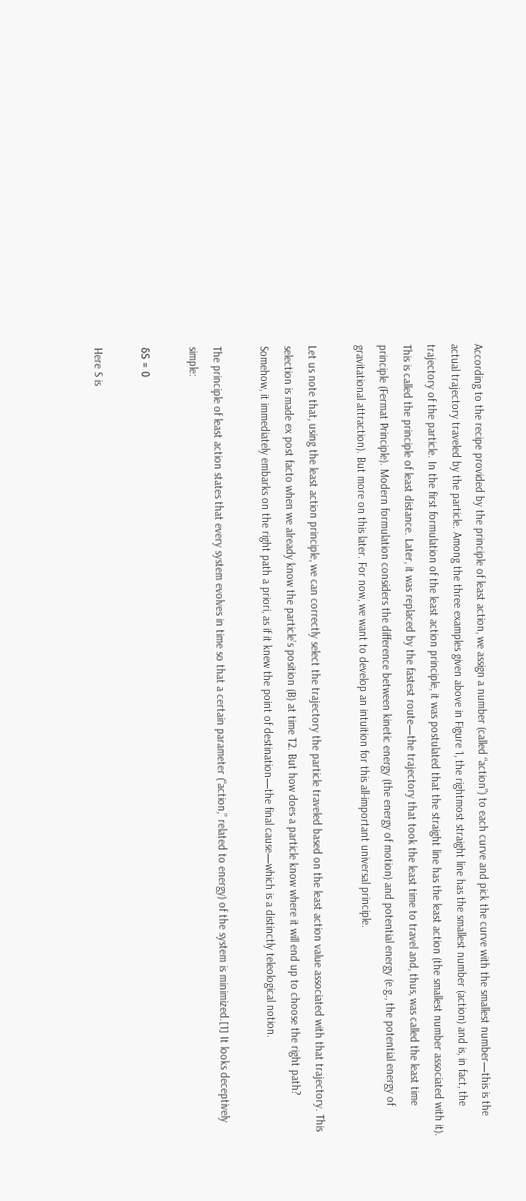According to the recipe provided by the principle of least action, we assign a number (called “action”) to each curve and pick the curve with the smallest number—this is the actual trajectory traveled by the particle. Among the three examples given above in Figure 1, the rightmost straight line has the smallest number (action) and is, in fact, the trajectory of the particle. In the first formulation of the least action principle, it was postulated that the straight line has the least action (the smallest number associated with it). This is called the principle of least distance. Later, it was replaced by the fastest route—the trajectory that took the least time to travel and, thus, was called the least time principle (Fermat Principle). Modern formulation considers the difference between kinetic energy (the energy of motion) and potential energy (e.g., the potential energy of gravitational attraction). But more on this later. For now, we want to develop an intuition for this all-important universal principle.

Let us note that, using the least action principle, we can correctly select the trajectory the particle traveled based on the least action value associated with that trajectory. This selection is made ex post facto when we already know the particle’s position (B) at time T2. But how does a particle know where it will end up to choose the right path? Somehow, it immediately embarks on the right path a priori, as if it knew the point of destination—the final cause—which is a distinctly teleological notion.

The principle of least action states that every system evolves in time so that a certain parameter (“action,” related to energy) of the system is minimized.[1] It looks deceptively simple:

δS = 0

Here S is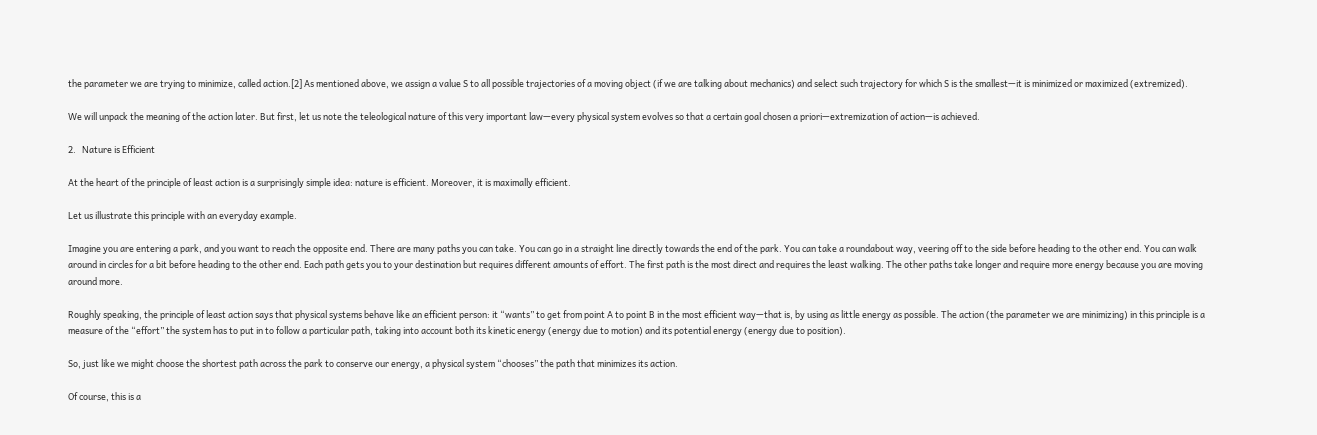the parameter we are trying to minimize, called action.[2] As mentioned above, we assign a value S to all possible trajectories of a moving object (if we are talking about mechanics) and select such trajectory for which S is the smallest—it is minimized or maximized (extremized).

We will unpack the meaning of the action later. But first, let us note the teleological nature of this very important law—every physical system evolves so that a certain goal chosen a priori—extremization of action—is achieved.

2.   Nature is Efficient

At the heart of the principle of least action is a surprisingly simple idea: nature is efficient. Moreover, it is maximally efficient.

Let us illustrate this principle with an everyday example.

Imagine you are entering a park, and you want to reach the opposite end. There are many paths you can take. You can go in a straight line directly towards the end of the park. You can take a roundabout way, veering off to the side before heading to the other end. You can walk around in circles for a bit before heading to the other end. Each path gets you to your destination but requires different amounts of effort. The first path is the most direct and requires the least walking. The other paths take longer and require more energy because you are moving around more.

Roughly speaking, the principle of least action says that physical systems behave like an efficient person: it “wants” to get from point A to point B in the most efficient way—that is, by using as little energy as possible. The action (the parameter we are minimizing) in this principle is a measure of the “effort” the system has to put in to follow a particular path, taking into account both its kinetic energy (energy due to motion) and its potential energy (energy due to position).

So, just like we might choose the shortest path across the park to conserve our energy, a physical system “chooses” the path that minimizes its action.

Of course, this is a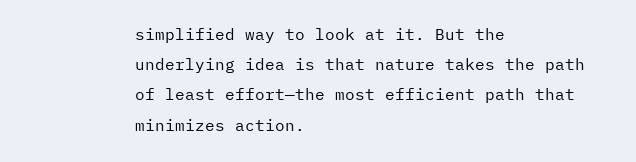simplified way to look at it. But the underlying idea is that nature takes the path of least effort—the most efficient path that minimizes action.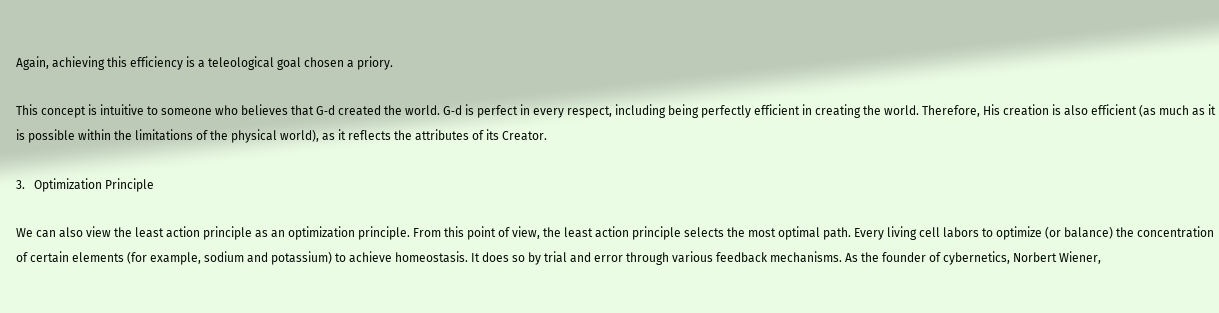Again, achieving this efficiency is a teleological goal chosen a priory.

This concept is intuitive to someone who believes that G‑d created the world. G‑d is perfect in every respect, including being perfectly efficient in creating the world. Therefore, His creation is also efficient (as much as it is possible within the limitations of the physical world), as it reflects the attributes of its Creator.

3.   Optimization Principle

We can also view the least action principle as an optimization principle. From this point of view, the least action principle selects the most optimal path. Every living cell labors to optimize (or balance) the concentration of certain elements (for example, sodium and potassium) to achieve homeostasis. It does so by trial and error through various feedback mechanisms. As the founder of cybernetics, Norbert Wiener,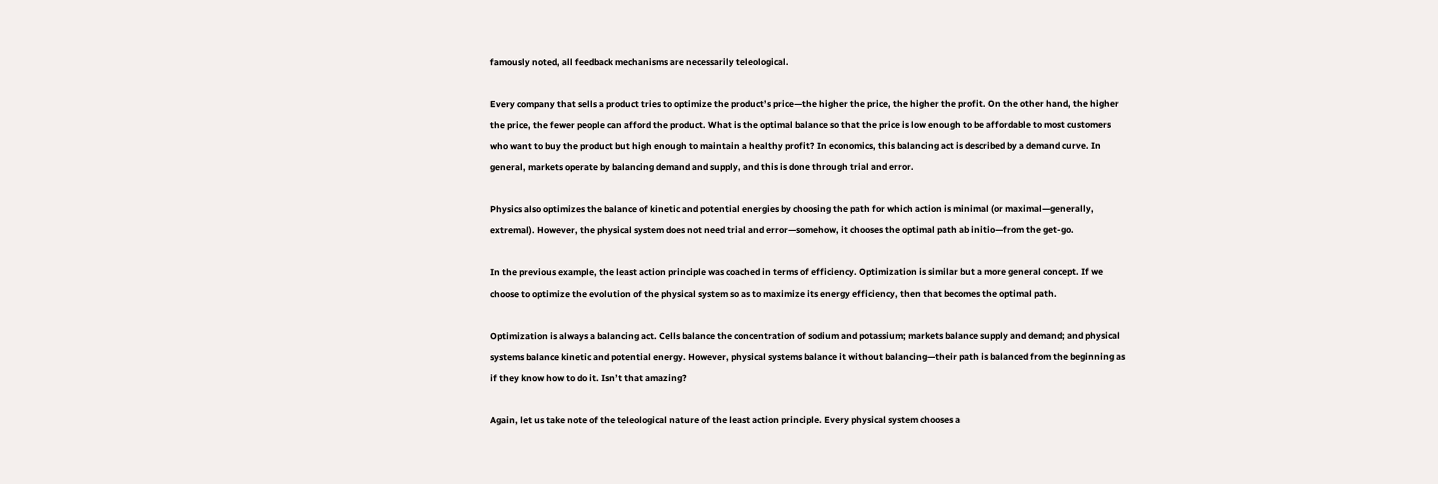famously noted, all feedback mechanisms are necessarily teleological.

Every company that sells a product tries to optimize the product’s price—the higher the price, the higher the profit. On the other hand, the higher the price, the fewer people can afford the product. What is the optimal balance so that the price is low enough to be affordable to most customers who want to buy the product but high enough to maintain a healthy profit? In economics, this balancing act is described by a demand curve. In general, markets operate by balancing demand and supply, and this is done through trial and error.

Physics also optimizes the balance of kinetic and potential energies by choosing the path for which action is minimal (or maximal—generally, extremal). However, the physical system does not need trial and error—somehow, it chooses the optimal path ab initio—from the get-go.

In the previous example, the least action principle was coached in terms of efficiency. Optimization is similar but a more general concept. If we choose to optimize the evolution of the physical system so as to maximize its energy efficiency, then that becomes the optimal path.

Optimization is always a balancing act. Cells balance the concentration of sodium and potassium; markets balance supply and demand; and physical systems balance kinetic and potential energy. However, physical systems balance it without balancing—their path is balanced from the beginning as if they know how to do it. Isn’t that amazing?

Again, let us take note of the teleological nature of the least action principle. Every physical system chooses a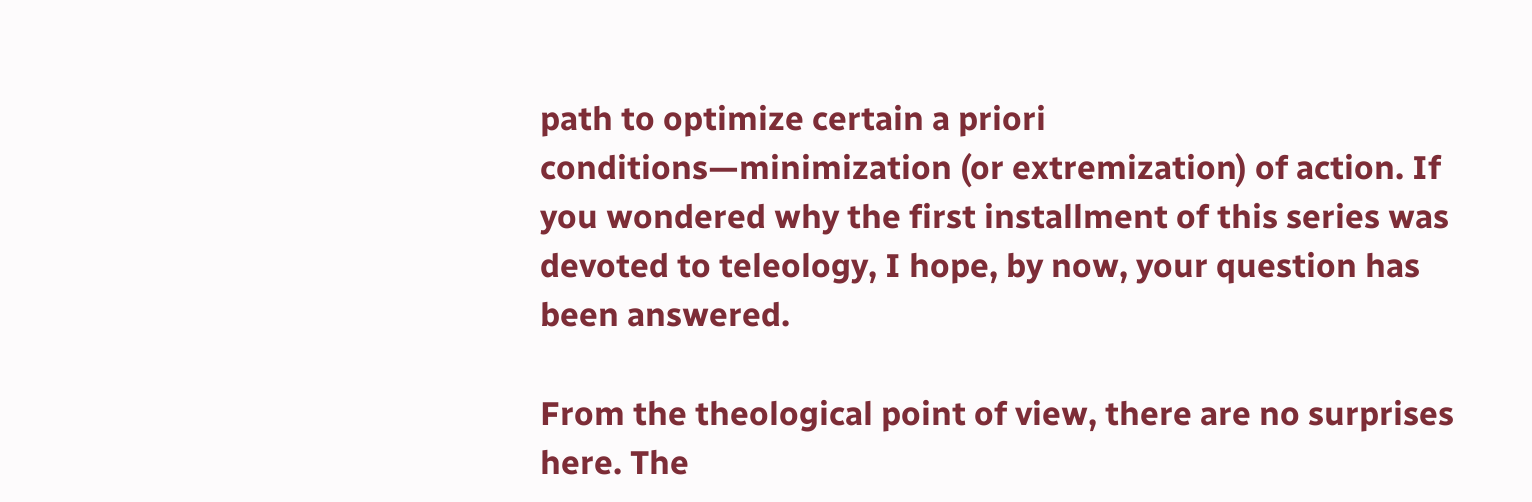path to optimize certain a priori conditions—minimization (or extremization) of action. If you wondered why the first installment of this series was devoted to teleology, I hope, by now, your question has been answered.

From the theological point of view, there are no surprises here. The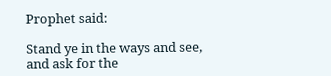Prophet said:

Stand ye in the ways and see, and ask for the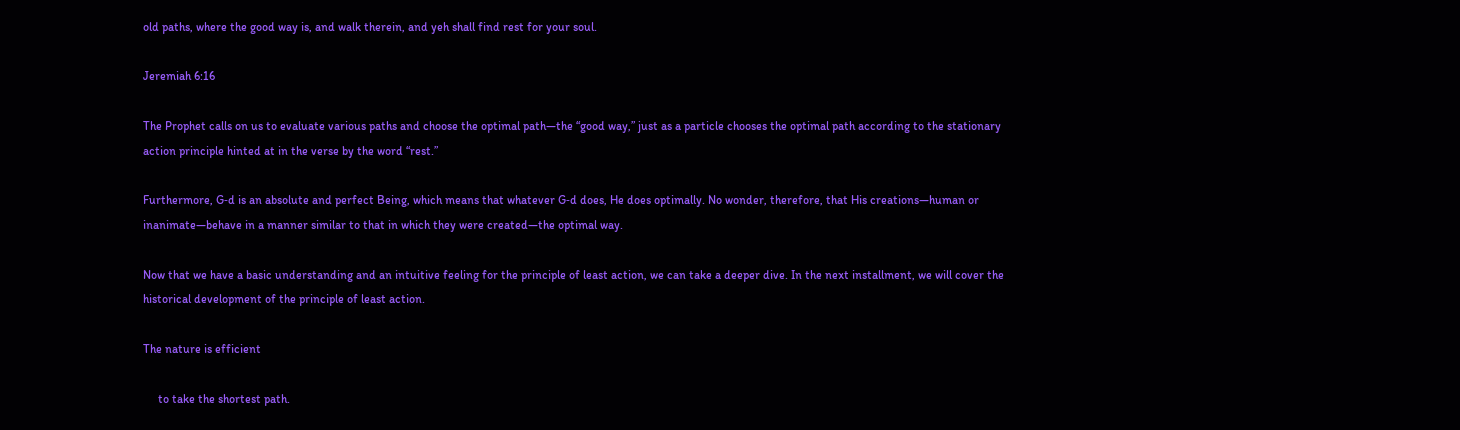old paths, where the good way is, and walk therein, and yeh shall find rest for your soul.

Jeremiah 6:16

The Prophet calls on us to evaluate various paths and choose the optimal path—the “good way,” just as a particle chooses the optimal path according to the stationary action principle hinted at in the verse by the word “rest.”

Furthermore, G‑d is an absolute and perfect Being, which means that whatever G‑d does, He does optimally. No wonder, therefore, that His creations—human or inanimate—behave in a manner similar to that in which they were created—the optimal way.

Now that we have a basic understanding and an intuitive feeling for the principle of least action, we can take a deeper dive. In the next installment, we will cover the historical development of the principle of least action.

The nature is efficient

     to take the shortest path.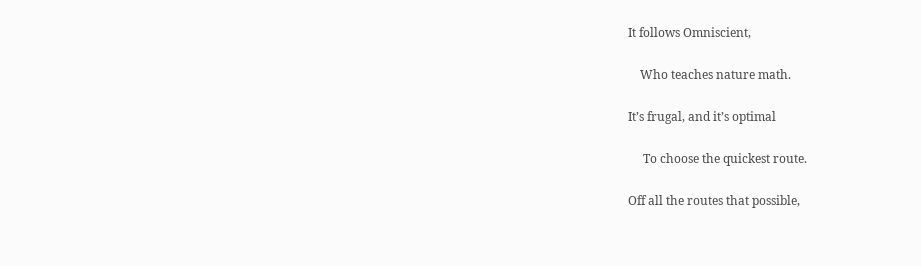It follows Omniscient,

    Who teaches nature math.

It’s frugal, and it’s optimal

     To choose the quickest route.

Off all the routes that possible,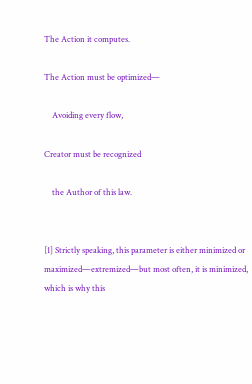The Action it computes.

The Action must be optimized—

    Avoiding every flow,

Creator must be recognized

    the Author of this law.


[1] Strictly speaking, this parameter is either minimized or maximized—extremized—but most often, it is minimized, which is why this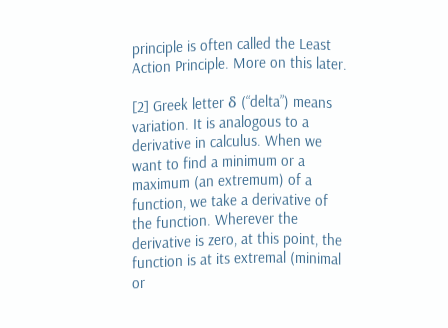principle is often called the Least Action Principle. More on this later.

[2] Greek letter δ (“delta”) means variation. It is analogous to a derivative in calculus. When we want to find a minimum or a maximum (an extremum) of a function, we take a derivative of the function. Wherever the derivative is zero, at this point, the function is at its extremal (minimal or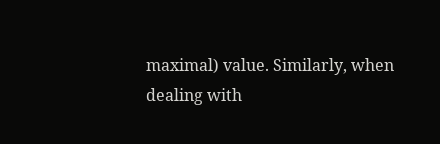maximal) value. Similarly, when dealing with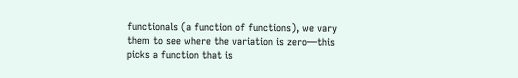functionals (a function of functions), we vary them to see where the variation is zero—this picks a function that is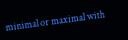minimal or maximal with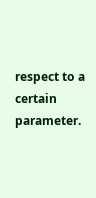respect to a certain parameter.